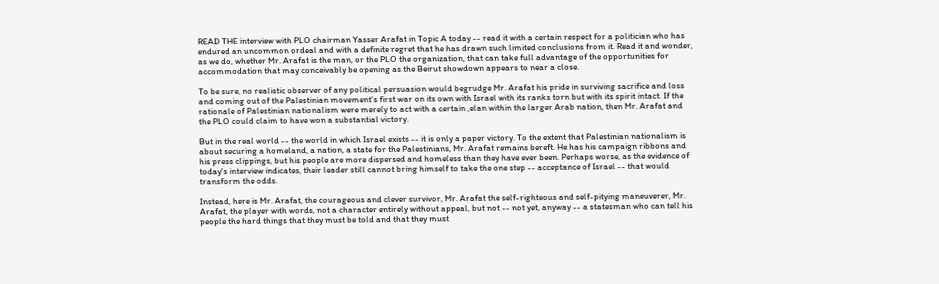READ THE interview with PLO chairman Yasser Arafat in Topic A today -- read it with a certain respect for a politician who has endured an uncommon ordeal and with a definite regret that he has drawn such limited conclusions from it. Read it and wonder, as we do, whether Mr. Arafat is the man, or the PLO the organization, that can take full advantage of the opportunities for accommodation that may conceivably be opening as the Beirut showdown appears to near a close.

To be sure, no realistic observer of any political persuasion would begrudge Mr. Arafat his pride in surviving sacrifice and loss and coming out of the Palestinian movement's first war on its own with Israel with its ranks torn but with its spirit intact. If the rationale of Palestinian nationalism were merely to act with a certain ,elan within the larger Arab nation, then Mr. Arafat and the PLO could claim to have won a substantial victory.

But in the real world -- the world in which Israel exists -- it is only a paper victory. To the extent that Palestinian nationalism is about securing a homeland, a nation, a state for the Palestinians, Mr. Arafat remains bereft. He has his campaign ribbons and his press clippings, but his people are more dispersed and homeless than they have ever been. Perhaps worse, as the evidence of today's interview indicates, their leader still cannot bring himself to take the one step -- acceptance of Israel -- that would transform the odds.

Instead, here is Mr. Arafat, the courageous and clever survivor, Mr. Arafat the self-righteous and self-pitying maneuverer, Mr. Arafat, the player with words, not a character entirely without appeal, but not -- not yet, anyway -- a statesman who can tell his people the hard things that they must be told and that they must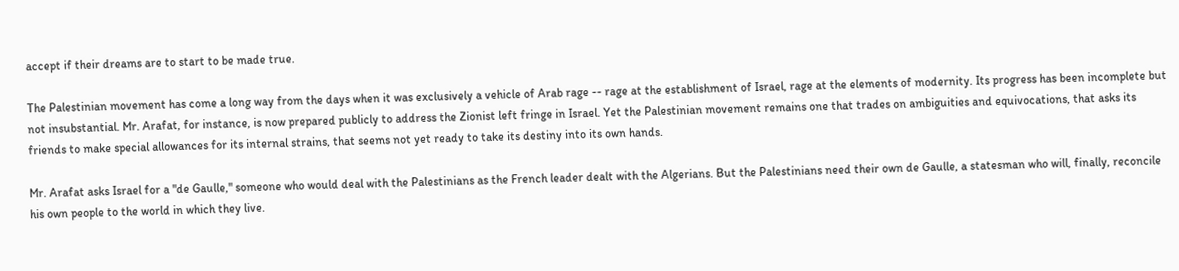accept if their dreams are to start to be made true.

The Palestinian movement has come a long way from the days when it was exclusively a vehicle of Arab rage -- rage at the establishment of Israel, rage at the elements of modernity. Its progress has been incomplete but not insubstantial. Mr. Arafat, for instance, is now prepared publicly to address the Zionist left fringe in Israel. Yet the Palestinian movement remains one that trades on ambiguities and equivocations, that asks its friends to make special allowances for its internal strains, that seems not yet ready to take its destiny into its own hands.

Mr. Arafat asks Israel for a "de Gaulle," someone who would deal with the Palestinians as the French leader dealt with the Algerians. But the Palestinians need their own de Gaulle, a statesman who will, finally, reconcile his own people to the world in which they live.